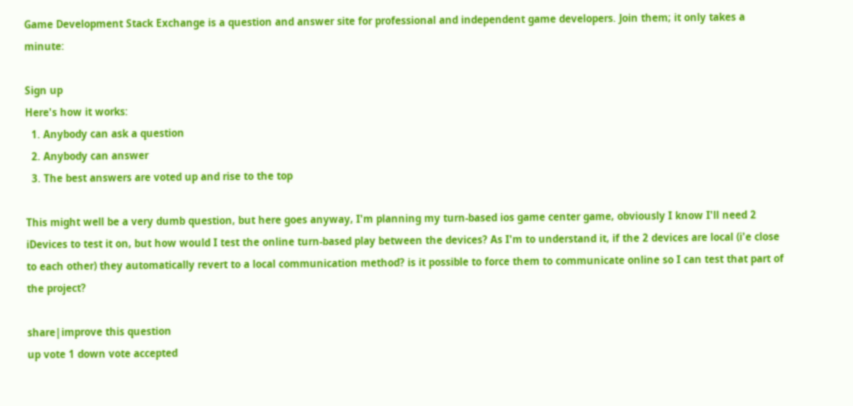Game Development Stack Exchange is a question and answer site for professional and independent game developers. Join them; it only takes a minute:

Sign up
Here's how it works:
  1. Anybody can ask a question
  2. Anybody can answer
  3. The best answers are voted up and rise to the top

This might well be a very dumb question, but here goes anyway, I'm planning my turn-based ios game center game, obviously I know I'll need 2 iDevices to test it on, but how would I test the online turn-based play between the devices? As I'm to understand it, if the 2 devices are local (i'e close to each other) they automatically revert to a local communication method? is it possible to force them to communicate online so I can test that part of the project?

share|improve this question
up vote 1 down vote accepted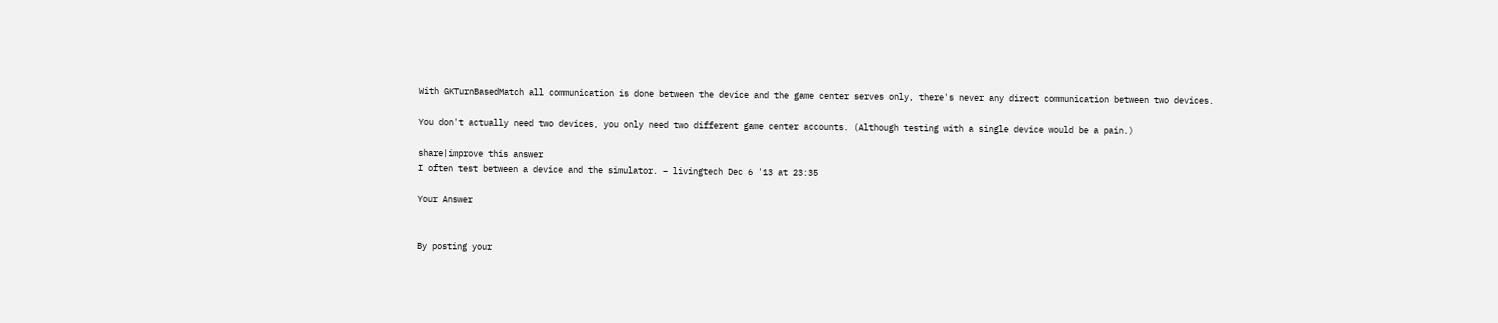With GKTurnBasedMatch all communication is done between the device and the game center serves only, there's never any direct communication between two devices.

You don't actually need two devices, you only need two different game center accounts. (Although testing with a single device would be a pain.)

share|improve this answer
I often test between a device and the simulator. – livingtech Dec 6 '13 at 23:35

Your Answer


By posting your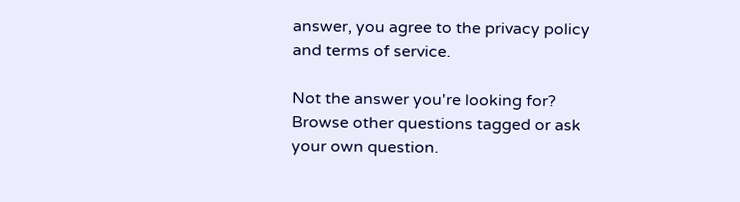answer, you agree to the privacy policy and terms of service.

Not the answer you're looking for? Browse other questions tagged or ask your own question.